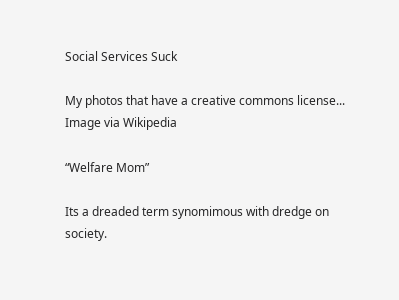Social Services Suck

My photos that have a creative commons license...
Image via Wikipedia

“Welfare Mom”

Its a dreaded term synomimous with dredge on society.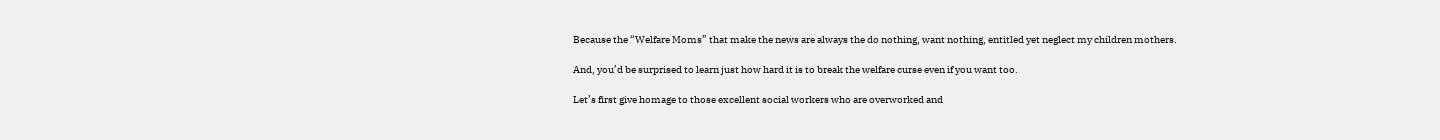Because the “Welfare Moms” that make the news are always the do nothing, want nothing, entitled yet neglect my children mothers.

And, you’d be surprised to learn just how hard it is to break the welfare curse even if you want too.

Let’s first give homage to those excellent social workers who are overworked and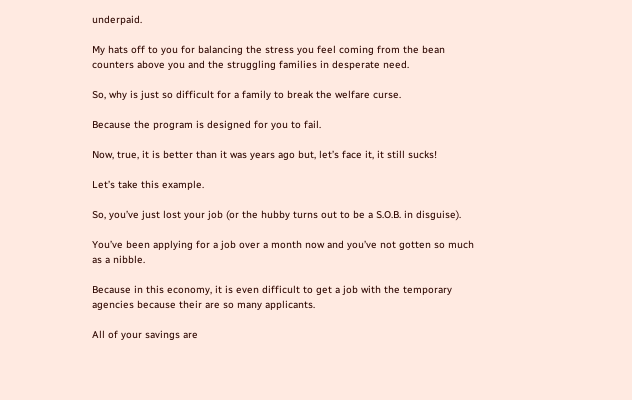underpaid.

My hats off to you for balancing the stress you feel coming from the bean counters above you and the struggling families in desperate need.

So, why is just so difficult for a family to break the welfare curse.

Because the program is designed for you to fail.

Now, true, it is better than it was years ago but, let’s face it, it still sucks!

Let’s take this example.

So, you’ve just lost your job (or the hubby turns out to be a S.O.B. in disguise).

You’ve been applying for a job over a month now and you’ve not gotten so much as a nibble.

Because in this economy, it is even difficult to get a job with the temporary agencies because their are so many applicants.

All of your savings are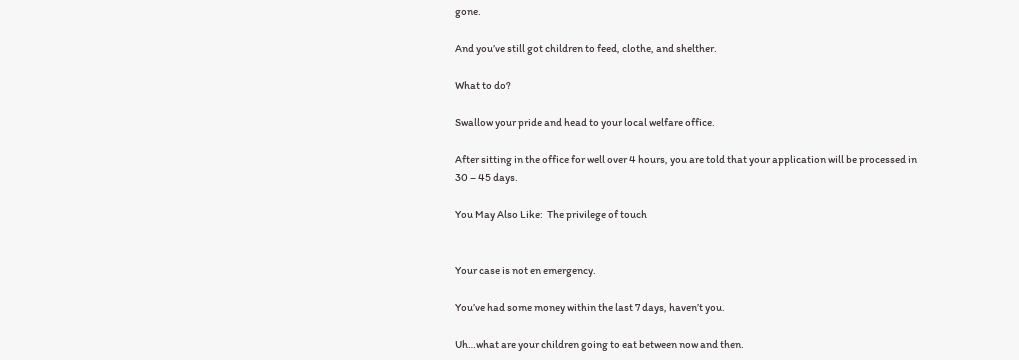gone.

And you’ve still got children to feed, clothe, and shelther.

What to do?

Swallow your pride and head to your local welfare office.

After sitting in the office for well over 4 hours, you are told that your application will be processed in 30 – 45 days.

You May Also Like:  The privilege of touch


Your case is not en emergency.

You’ve had some money within the last 7 days, haven’t you.

Uh…what are your children going to eat between now and then.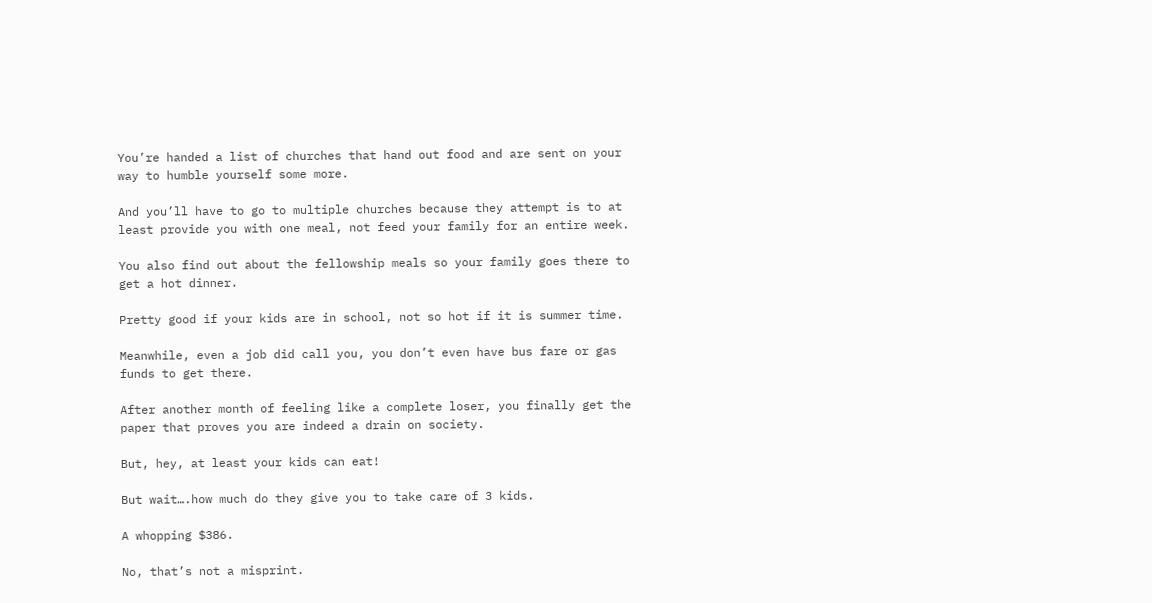You’re handed a list of churches that hand out food and are sent on your way to humble yourself some more.

And you’ll have to go to multiple churches because they attempt is to at least provide you with one meal, not feed your family for an entire week.

You also find out about the fellowship meals so your family goes there to get a hot dinner.

Pretty good if your kids are in school, not so hot if it is summer time.

Meanwhile, even a job did call you, you don’t even have bus fare or gas funds to get there.

After another month of feeling like a complete loser, you finally get the paper that proves you are indeed a drain on society.

But, hey, at least your kids can eat!

But wait….how much do they give you to take care of 3 kids.

A whopping $386.

No, that’s not a misprint.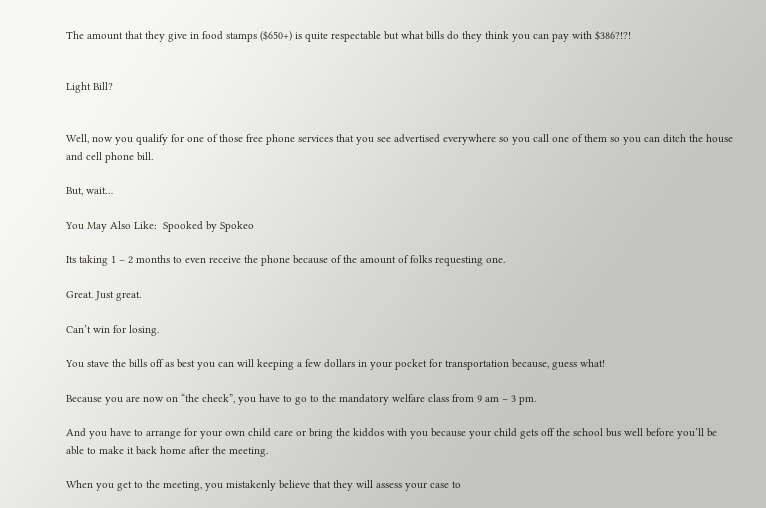The amount that they give in food stamps ($650+) is quite respectable but what bills do they think you can pay with $386?!?!


Light Bill?


Well, now you qualify for one of those free phone services that you see advertised everywhere so you call one of them so you can ditch the house and cell phone bill.

But, wait…

You May Also Like:  Spooked by Spokeo

Its taking 1 – 2 months to even receive the phone because of the amount of folks requesting one.

Great. Just great.

Can’t win for losing.

You stave the bills off as best you can will keeping a few dollars in your pocket for transportation because, guess what!

Because you are now on “the check”, you have to go to the mandatory welfare class from 9 am – 3 pm.

And you have to arrange for your own child care or bring the kiddos with you because your child gets off the school bus well before you’ll be able to make it back home after the meeting.

When you get to the meeting, you mistakenly believe that they will assess your case to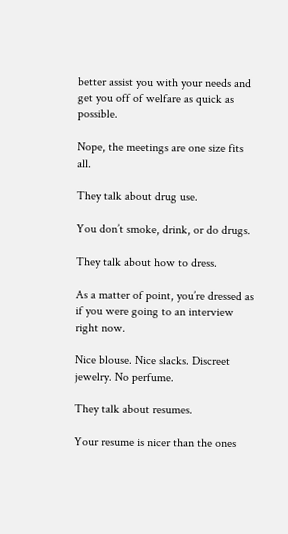better assist you with your needs and get you off of welfare as quick as possible.

Nope, the meetings are one size fits all.

They talk about drug use.

You don’t smoke, drink, or do drugs.

They talk about how to dress.

As a matter of point, you’re dressed as if you were going to an interview right now.

Nice blouse. Nice slacks. Discreet jewelry. No perfume.

They talk about resumes.

Your resume is nicer than the ones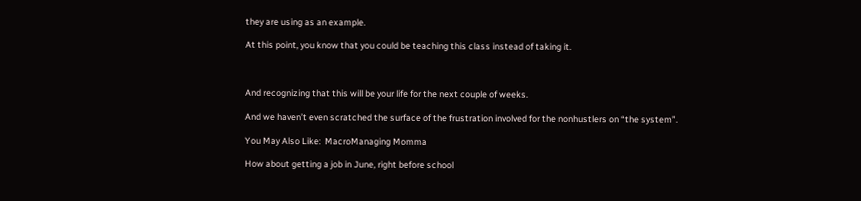they are using as an example.

At this point, you know that you could be teaching this class instead of taking it.



And recognizing that this will be your life for the next couple of weeks.

And we haven’t even scratched the surface of the frustration involved for the nonhustlers on “the system”.

You May Also Like:  MacroManaging Momma

How about getting a job in June, right before school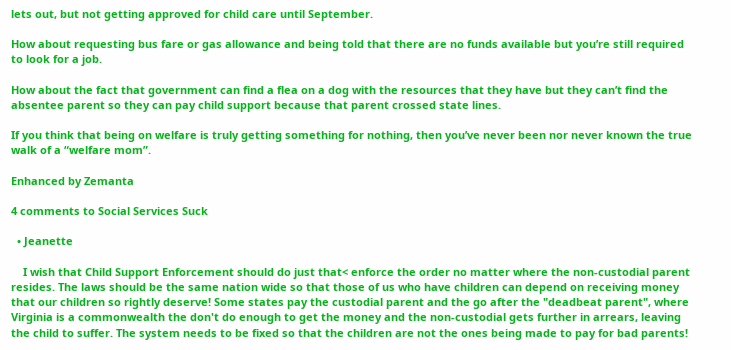lets out, but not getting approved for child care until September.

How about requesting bus fare or gas allowance and being told that there are no funds available but you’re still required to look for a job.

How about the fact that government can find a flea on a dog with the resources that they have but they can’t find the absentee parent so they can pay child support because that parent crossed state lines.

If you think that being on welfare is truly getting something for nothing, then you’ve never been nor never known the true walk of a “welfare mom”.

Enhanced by Zemanta

4 comments to Social Services Suck

  • Jeanette

    I wish that Child Support Enforcement should do just that< enforce the order no matter where the non-custodial parent resides. The laws should be the same nation wide so that those of us who have children can depend on receiving money that our children so rightly deserve! Some states pay the custodial parent and the go after the "deadbeat parent", where Virginia is a commonwealth the don't do enough to get the money and the non-custodial gets further in arrears, leaving the child to suffer. The system needs to be fixed so that the children are not the ones being made to pay for bad parents!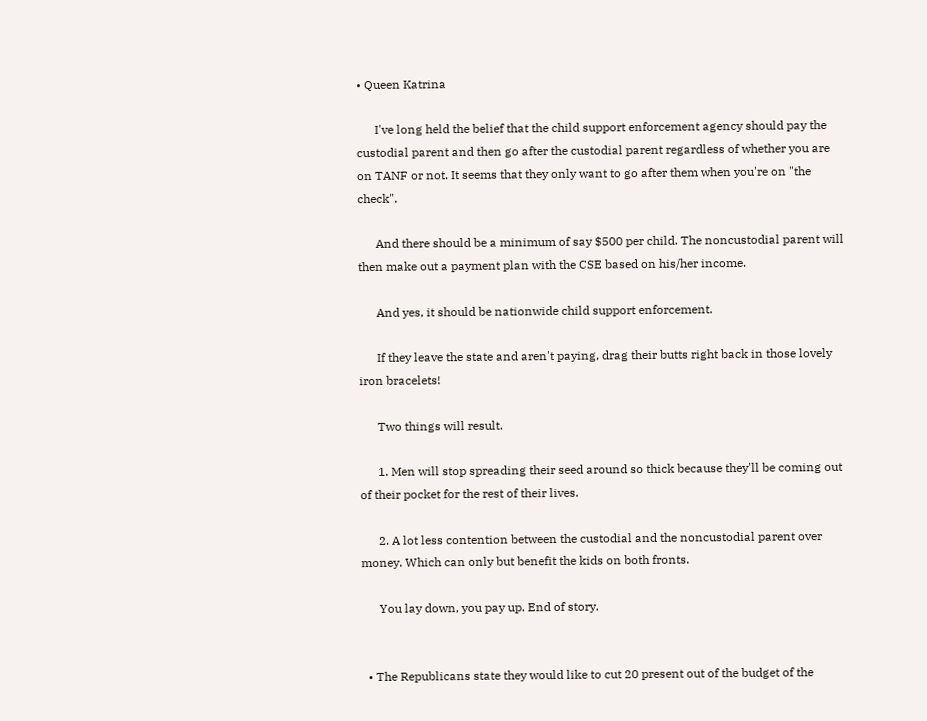• Queen Katrina

      I've long held the belief that the child support enforcement agency should pay the custodial parent and then go after the custodial parent regardless of whether you are on TANF or not. It seems that they only want to go after them when you're on "the check".

      And there should be a minimum of say $500 per child. The noncustodial parent will then make out a payment plan with the CSE based on his/her income.

      And yes, it should be nationwide child support enforcement.

      If they leave the state and aren't paying, drag their butts right back in those lovely iron bracelets!

      Two things will result.

      1. Men will stop spreading their seed around so thick because they'll be coming out of their pocket for the rest of their lives.

      2. A lot less contention between the custodial and the noncustodial parent over money. Which can only but benefit the kids on both fronts.

      You lay down, you pay up. End of story.


  • The Republicans state they would like to cut 20 present out of the budget of the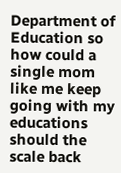Department of Education so how could a single mom like me keep going with my educations should the scale back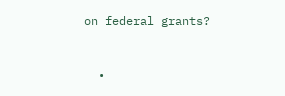on federal grants?


  •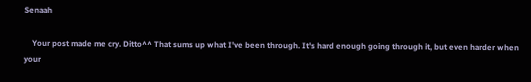Senaah

    Your post made me cry. Ditto^^ That sums up what I've been through. It's hard enough going through it, but even harder when your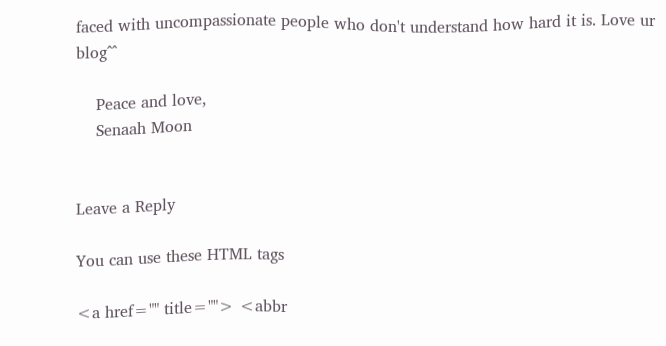faced with uncompassionate people who don't understand how hard it is. Love ur blog^^

    Peace and love,
    Senaah Moon


Leave a Reply

You can use these HTML tags

<a href="" title=""> <abbr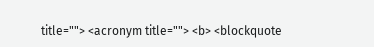title=""> <acronym title=""> <b> <blockquote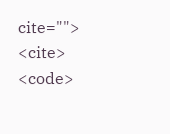cite=""> <cite> <code>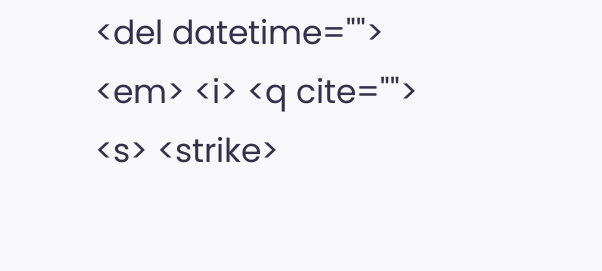<del datetime=""> <em> <i> <q cite=""> <s> <strike>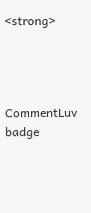<strong>




CommentLuv badge